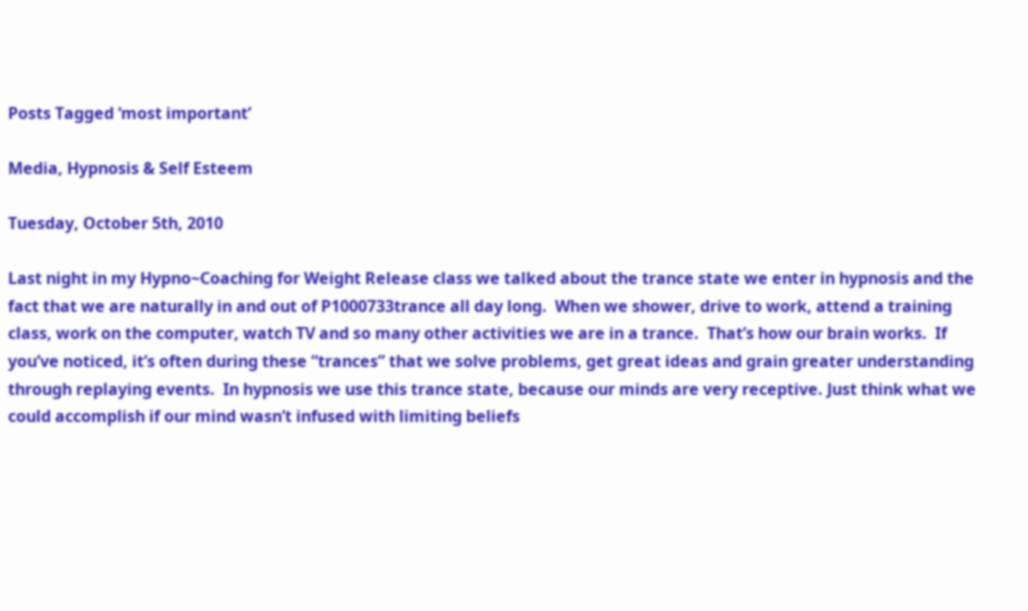Posts Tagged ‘most important’

Media, Hypnosis & Self Esteem

Tuesday, October 5th, 2010

Last night in my Hypno~Coaching for Weight Release class we talked about the trance state we enter in hypnosis and the fact that we are naturally in and out of P1000733trance all day long.  When we shower, drive to work, attend a training class, work on the computer, watch TV and so many other activities we are in a trance.  That’s how our brain works.  If you’ve noticed, it’s often during these “trances” that we solve problems, get great ideas and grain greater understanding through replaying events.  In hypnosis we use this trance state, because our minds are very receptive. Just think what we could accomplish if our mind wasn’t infused with limiting beliefs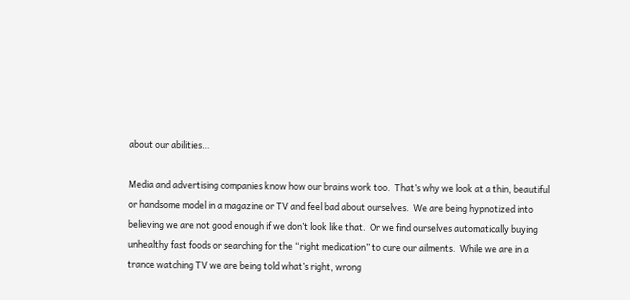about our abilities…

Media and advertising companies know how our brains work too.  That’s why we look at a thin, beautiful or handsome model in a magazine or TV and feel bad about ourselves.  We are being hypnotized into believing we are not good enough if we don’t look like that.  Or we find ourselves automatically buying unhealthy fast foods or searching for the “right medication” to cure our ailments.  While we are in a trance watching TV we are being told what’s right, wrong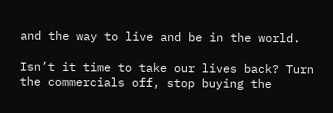and the way to live and be in the world.

Isn’t it time to take our lives back? Turn the commercials off, stop buying the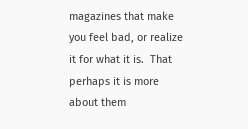magazines that make you feel bad, or realize it for what it is.  That perhaps it is more about them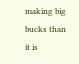making big bucks than it is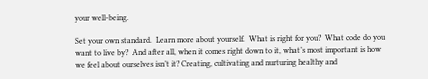your well-being.

Set your own standard.  Learn more about yourself.  What is right for you?  What code do you want to live by?  And after all, when it comes right down to it, what’s most important is how we feel about ourselves isn’t it? Creating, cultivating and nurturing healthy and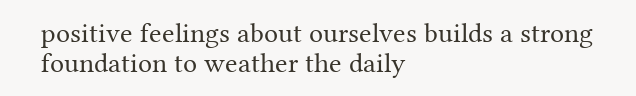positive feelings about ourselves builds a strong foundation to weather the daily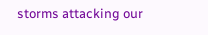storms attacking our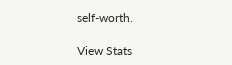self-worth.

View Stats